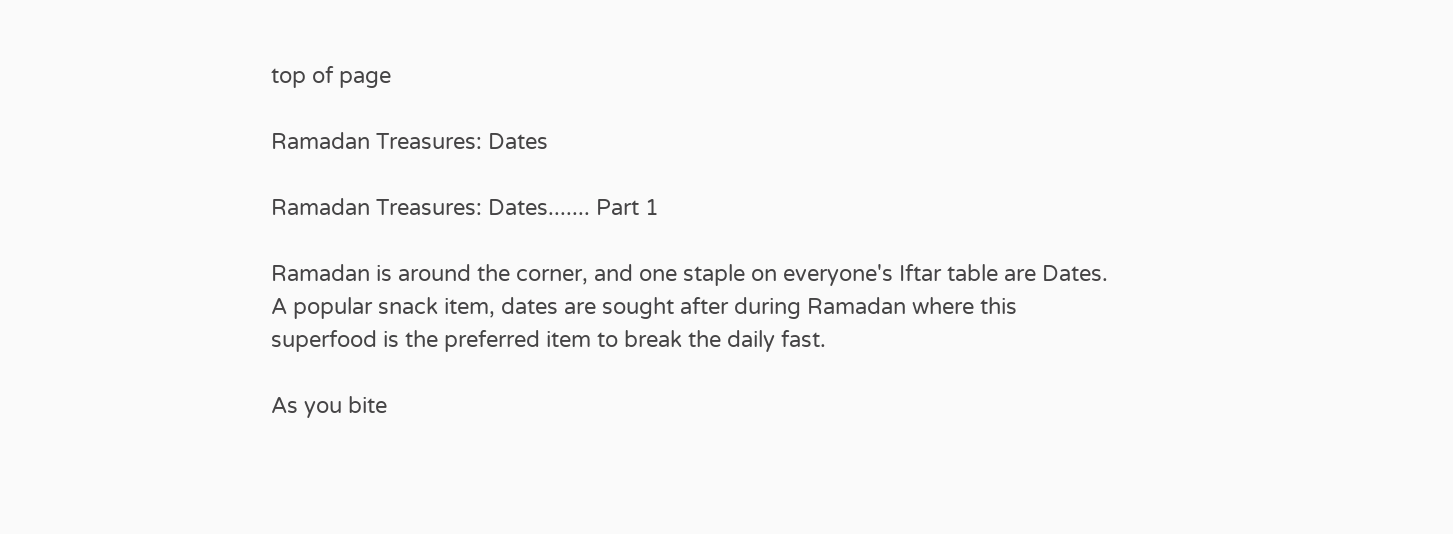top of page

Ramadan Treasures: Dates

Ramadan Treasures: Dates....... Part 1

Ramadan is around the corner, and one staple on everyone's Iftar table are Dates. A popular snack item, dates are sought after during Ramadan where this superfood is the preferred item to break the daily fast.

As you bite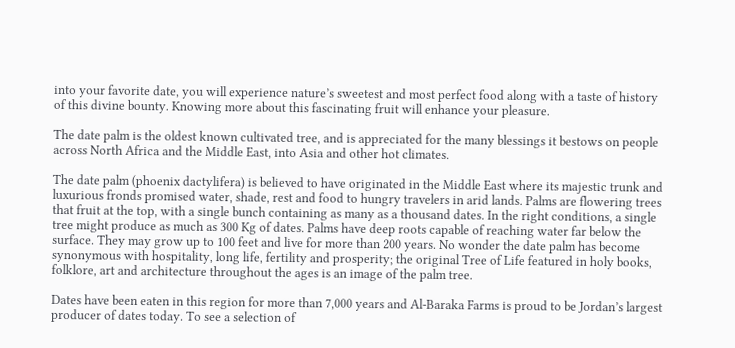into your favorite date, you will experience nature’s sweetest and most perfect food along with a taste of history of this divine bounty. Knowing more about this fascinating fruit will enhance your pleasure.

The date palm is the oldest known cultivated tree, and is appreciated for the many blessings it bestows on people across North Africa and the Middle East, into Asia and other hot climates.

The date palm (phoenix dactylifera) is believed to have originated in the Middle East where its majestic trunk and luxurious fronds promised water, shade, rest and food to hungry travelers in arid lands. Palms are flowering trees that fruit at the top, with a single bunch containing as many as a thousand dates. In the right conditions, a single tree might produce as much as 300 Kg of dates. Palms have deep roots capable of reaching water far below the surface. They may grow up to 100 feet and live for more than 200 years. No wonder the date palm has become synonymous with hospitality, long life, fertility and prosperity; the original Tree of Life featured in holy books, folklore, art and architecture throughout the ages is an image of the palm tree.

Dates have been eaten in this region for more than 7,000 years and Al-Baraka Farms is proud to be Jordan’s largest producer of dates today. To see a selection of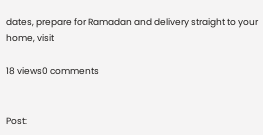dates, prepare for Ramadan and delivery straight to your home, visit

18 views0 comments


Post: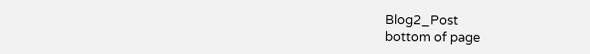Blog2_Post
bottom of page